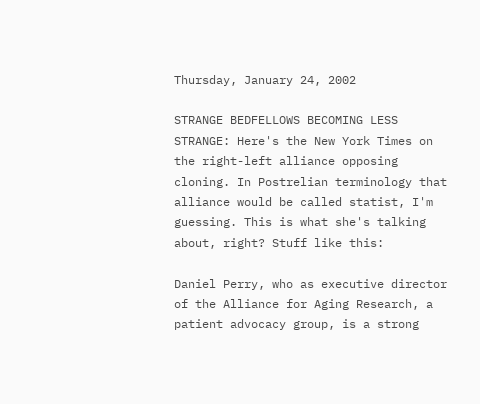Thursday, January 24, 2002

STRANGE BEDFELLOWS BECOMING LESS STRANGE: Here's the New York Times on the right-left alliance opposing cloning. In Postrelian terminology that alliance would be called statist, I'm guessing. This is what she's talking about, right? Stuff like this:

Daniel Perry, who as executive director of the Alliance for Aging Research, a patient advocacy group, is a strong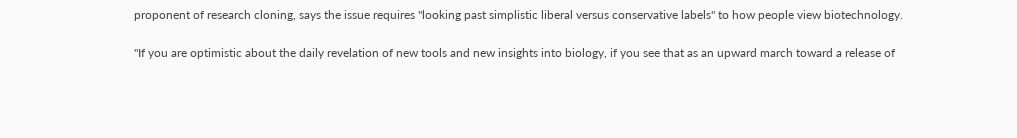proponent of research cloning, says the issue requires "looking past simplistic liberal versus conservative labels" to how people view biotechnology.

"If you are optimistic about the daily revelation of new tools and new insights into biology, if you see that as an upward march toward a release of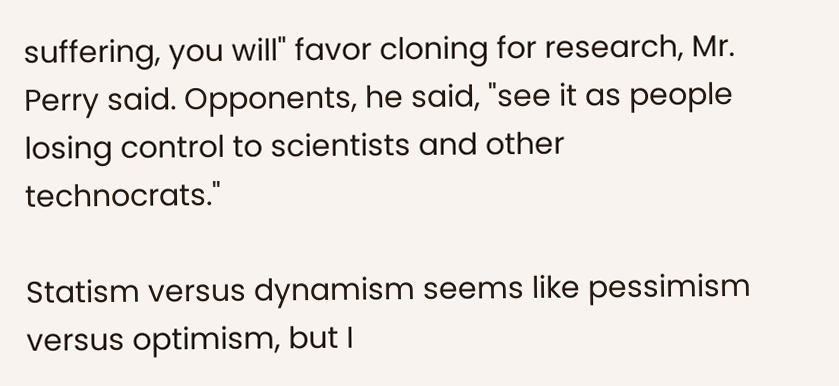suffering, you will" favor cloning for research, Mr. Perry said. Opponents, he said, "see it as people losing control to scientists and other technocrats."

Statism versus dynamism seems like pessimism versus optimism, but I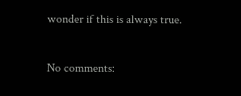wonder if this is always true.

No comments: